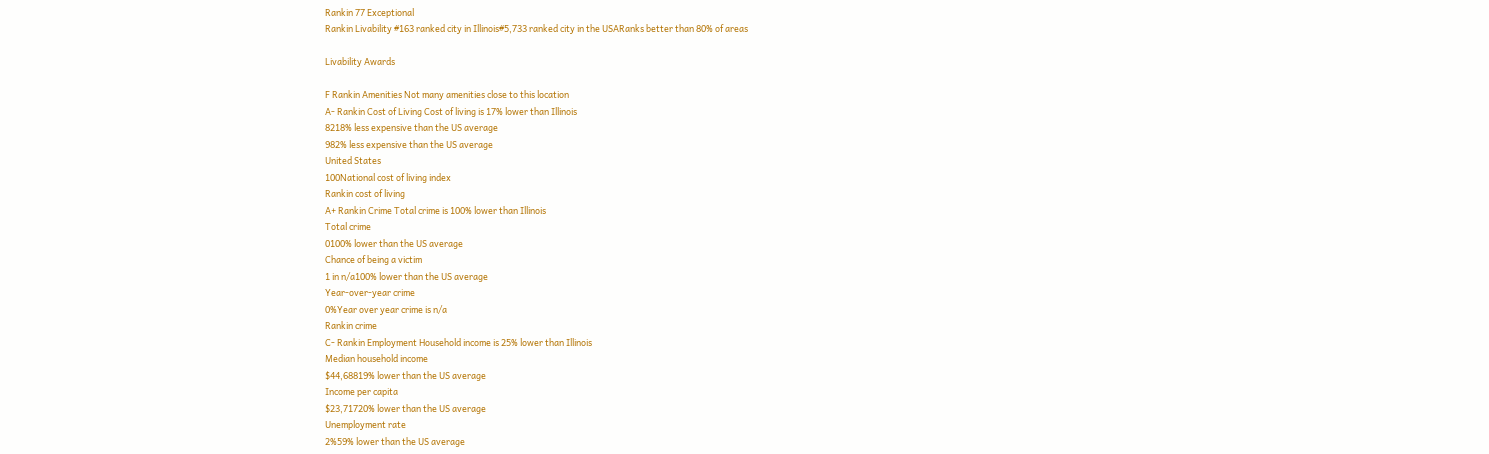Rankin 77 Exceptional
Rankin Livability #163 ranked city in Illinois#5,733 ranked city in the USARanks better than 80% of areas

Livability Awards

F Rankin Amenities Not many amenities close to this location
A- Rankin Cost of Living Cost of living is 17% lower than Illinois
8218% less expensive than the US average
982% less expensive than the US average
United States
100National cost of living index
Rankin cost of living
A+ Rankin Crime Total crime is 100% lower than Illinois
Total crime
0100% lower than the US average
Chance of being a victim
1 in n/a100% lower than the US average
Year-over-year crime
0%Year over year crime is n/a
Rankin crime
C- Rankin Employment Household income is 25% lower than Illinois
Median household income
$44,68819% lower than the US average
Income per capita
$23,71720% lower than the US average
Unemployment rate
2%59% lower than the US average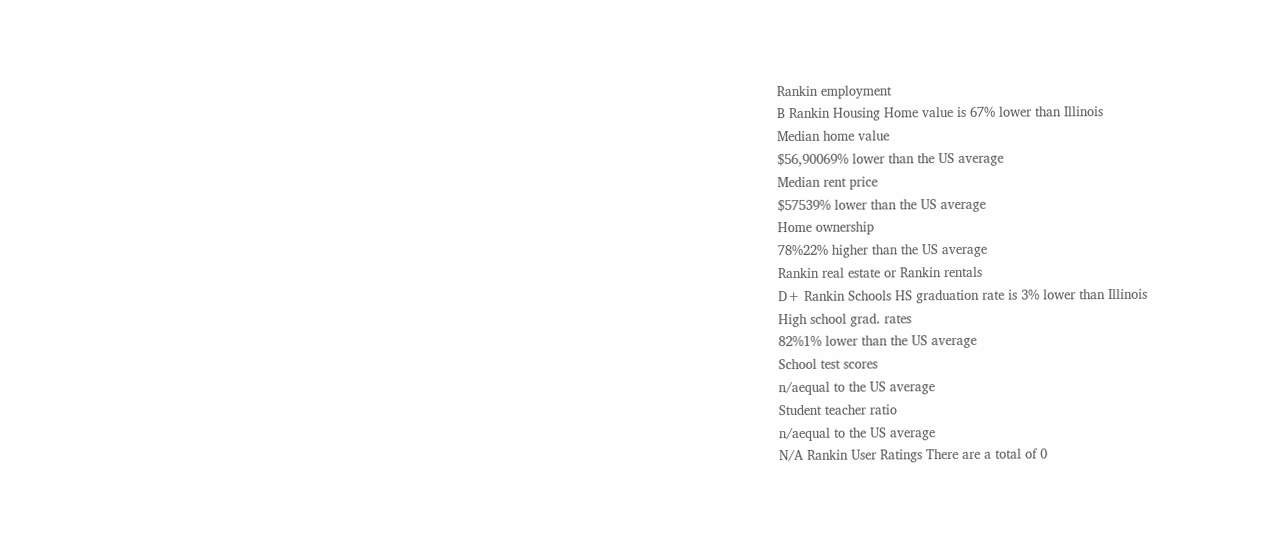Rankin employment
B Rankin Housing Home value is 67% lower than Illinois
Median home value
$56,90069% lower than the US average
Median rent price
$57539% lower than the US average
Home ownership
78%22% higher than the US average
Rankin real estate or Rankin rentals
D+ Rankin Schools HS graduation rate is 3% lower than Illinois
High school grad. rates
82%1% lower than the US average
School test scores
n/aequal to the US average
Student teacher ratio
n/aequal to the US average
N/A Rankin User Ratings There are a total of 0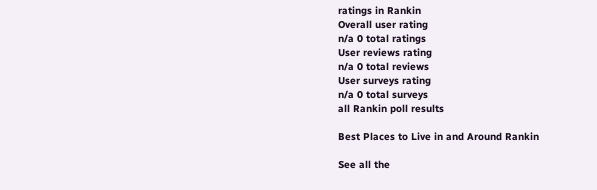ratings in Rankin
Overall user rating
n/a 0 total ratings
User reviews rating
n/a 0 total reviews
User surveys rating
n/a 0 total surveys
all Rankin poll results

Best Places to Live in and Around Rankin

See all the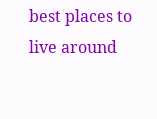best places to live around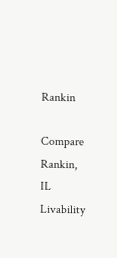Rankin

Compare Rankin, IL Livability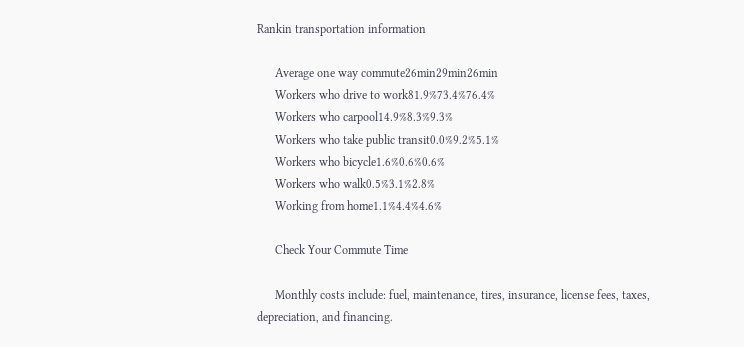Rankin transportation information

      Average one way commute26min29min26min
      Workers who drive to work81.9%73.4%76.4%
      Workers who carpool14.9%8.3%9.3%
      Workers who take public transit0.0%9.2%5.1%
      Workers who bicycle1.6%0.6%0.6%
      Workers who walk0.5%3.1%2.8%
      Working from home1.1%4.4%4.6%

      Check Your Commute Time

      Monthly costs include: fuel, maintenance, tires, insurance, license fees, taxes, depreciation, and financing.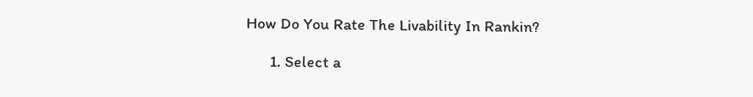How Do You Rate The Livability In Rankin?

      1. Select a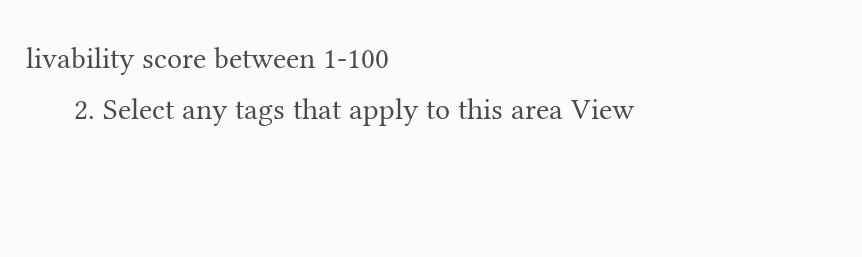livability score between 1-100
      2. Select any tags that apply to this area View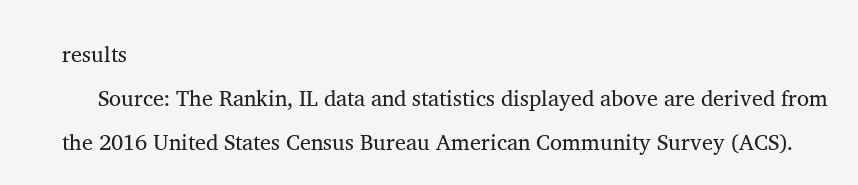results
      Source: The Rankin, IL data and statistics displayed above are derived from the 2016 United States Census Bureau American Community Survey (ACS).